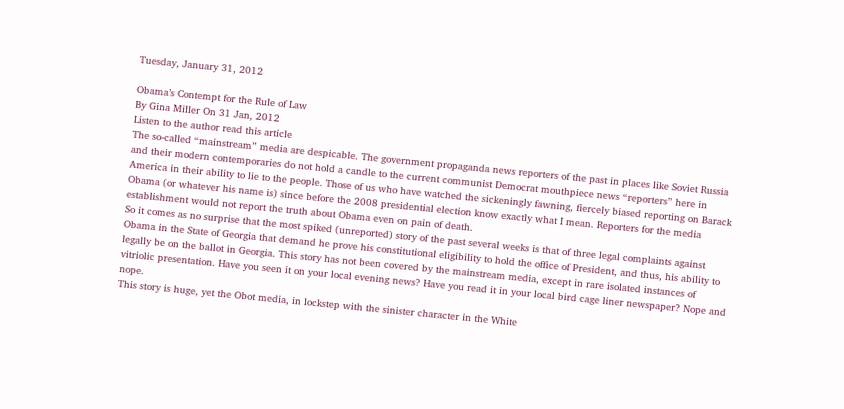Tuesday, January 31, 2012

Obama’s Contempt for the Rule of Law
By Gina Miller On 31 Jan, 2012
Listen to the author read this article
The so-called “mainstream” media are despicable. The government propaganda news reporters of the past in places like Soviet Russia and their modern contemporaries do not hold a candle to the current communist Democrat mouthpiece news “reporters” here in America in their ability to lie to the people. Those of us who have watched the sickeningly fawning, fiercely biased reporting on Barack Obama (or whatever his name is) since before the 2008 presidential election know exactly what I mean. Reporters for the media establishment would not report the truth about Obama even on pain of death.
So it comes as no surprise that the most spiked (unreported) story of the past several weeks is that of three legal complaints against Obama in the State of Georgia that demand he prove his constitutional eligibility to hold the office of President, and thus, his ability to legally be on the ballot in Georgia. This story has not been covered by the mainstream media, except in rare isolated instances of vitriolic presentation. Have you seen it on your local evening news? Have you read it in your local bird cage liner newspaper? Nope and nope.
This story is huge, yet the Obot media, in lockstep with the sinister character in the White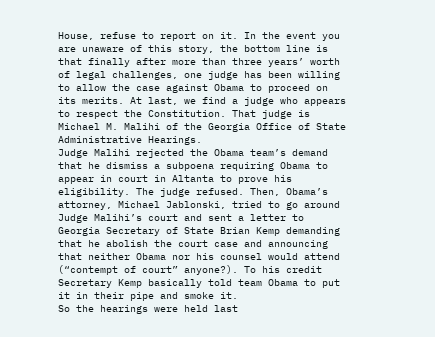House, refuse to report on it. In the event you are unaware of this story, the bottom line is that finally after more than three years’ worth of legal challenges, one judge has been willing to allow the case against Obama to proceed on its merits. At last, we find a judge who appears to respect the Constitution. That judge is Michael M. Malihi of the Georgia Office of State Administrative Hearings.
Judge Malihi rejected the Obama team’s demand that he dismiss a subpoena requiring Obama to appear in court in Altanta to prove his eligibility. The judge refused. Then, Obama’s attorney, Michael Jablonski, tried to go around Judge Malihi’s court and sent a letter to Georgia Secretary of State Brian Kemp demanding that he abolish the court case and announcing that neither Obama nor his counsel would attend (“contempt of court” anyone?). To his credit Secretary Kemp basically told team Obama to put it in their pipe and smoke it.
So the hearings were held last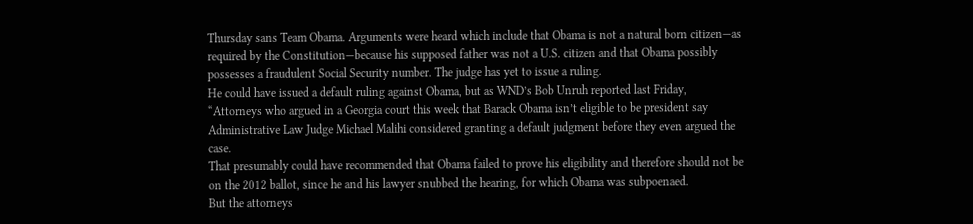Thursday sans Team Obama. Arguments were heard which include that Obama is not a natural born citizen—as required by the Constitution—because his supposed father was not a U.S. citizen and that Obama possibly possesses a fraudulent Social Security number. The judge has yet to issue a ruling.
He could have issued a default ruling against Obama, but as WND’s Bob Unruh reported last Friday,
“Attorneys who argued in a Georgia court this week that Barack Obama isn’t eligible to be president say Administrative Law Judge Michael Malihi considered granting a default judgment before they even argued the case.
That presumably could have recommended that Obama failed to prove his eligibility and therefore should not be on the 2012 ballot, since he and his lawyer snubbed the hearing, for which Obama was subpoenaed.
But the attorneys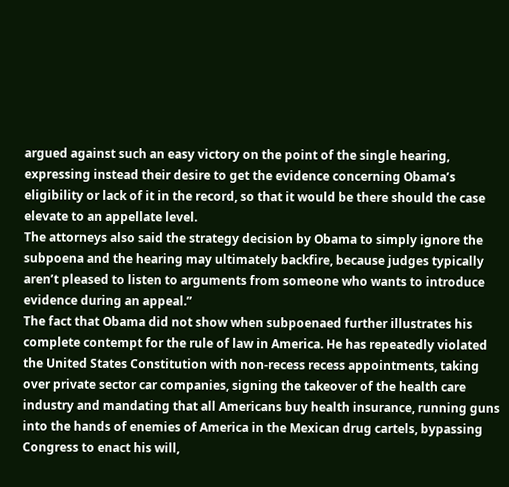argued against such an easy victory on the point of the single hearing, expressing instead their desire to get the evidence concerning Obama’s eligibility or lack of it in the record, so that it would be there should the case elevate to an appellate level.
The attorneys also said the strategy decision by Obama to simply ignore the subpoena and the hearing may ultimately backfire, because judges typically aren’t pleased to listen to arguments from someone who wants to introduce evidence during an appeal.”
The fact that Obama did not show when subpoenaed further illustrates his complete contempt for the rule of law in America. He has repeatedly violated the United States Constitution with non-recess recess appointments, taking over private sector car companies, signing the takeover of the health care industry and mandating that all Americans buy health insurance, running guns into the hands of enemies of America in the Mexican drug cartels, bypassing Congress to enact his will,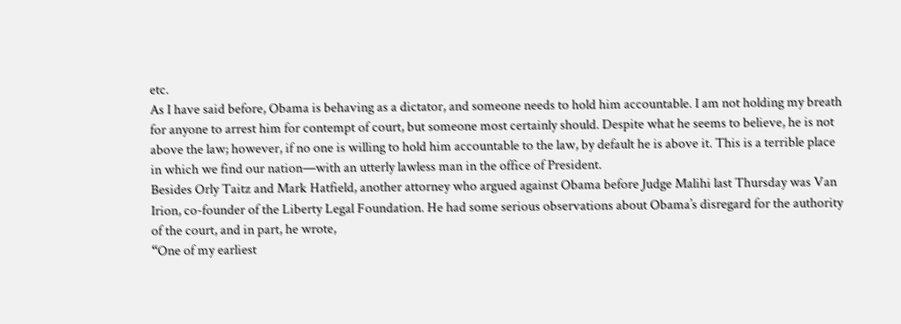etc.
As I have said before, Obama is behaving as a dictator, and someone needs to hold him accountable. I am not holding my breath for anyone to arrest him for contempt of court, but someone most certainly should. Despite what he seems to believe, he is not above the law; however, if no one is willing to hold him accountable to the law, by default he is above it. This is a terrible place in which we find our nation—with an utterly lawless man in the office of President.
Besides Orly Taitz and Mark Hatfield, another attorney who argued against Obama before Judge Malihi last Thursday was Van Irion, co-founder of the Liberty Legal Foundation. He had some serious observations about Obama’s disregard for the authority of the court, and in part, he wrote,
“One of my earliest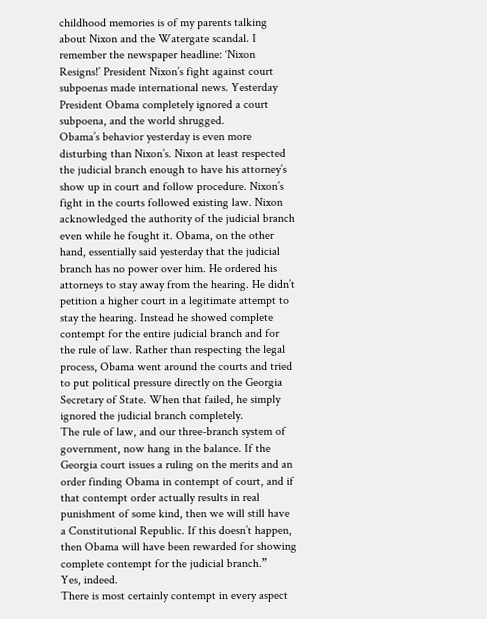childhood memories is of my parents talking about Nixon and the Watergate scandal. I remember the newspaper headline: ‘Nixon Resigns!’ President Nixon’s fight against court subpoenas made international news. Yesterday President Obama completely ignored a court subpoena, and the world shrugged.
Obama’s behavior yesterday is even more disturbing than Nixon’s. Nixon at least respected the judicial branch enough to have his attorney’s show up in court and follow procedure. Nixon’s fight in the courts followed existing law. Nixon acknowledged the authority of the judicial branch even while he fought it. Obama, on the other hand, essentially said yesterday that the judicial branch has no power over him. He ordered his attorneys to stay away from the hearing. He didn’t petition a higher court in a legitimate attempt to stay the hearing. Instead he showed complete contempt for the entire judicial branch and for the rule of law. Rather than respecting the legal process, Obama went around the courts and tried to put political pressure directly on the Georgia Secretary of State. When that failed, he simply ignored the judicial branch completely.
The rule of law, and our three-branch system of government, now hang in the balance. If the Georgia court issues a ruling on the merits and an order finding Obama in contempt of court, and if that contempt order actually results in real punishment of some kind, then we will still have a Constitutional Republic. If this doesn’t happen, then Obama will have been rewarded for showing complete contempt for the judicial branch.”
Yes, indeed.
There is most certainly contempt in every aspect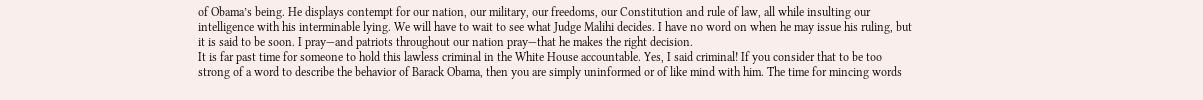of Obama’s being. He displays contempt for our nation, our military, our freedoms, our Constitution and rule of law, all while insulting our intelligence with his interminable lying. We will have to wait to see what Judge Malihi decides. I have no word on when he may issue his ruling, but it is said to be soon. I pray—and patriots throughout our nation pray—that he makes the right decision.
It is far past time for someone to hold this lawless criminal in the White House accountable. Yes, I said criminal! If you consider that to be too strong of a word to describe the behavior of Barack Obama, then you are simply uninformed or of like mind with him. The time for mincing words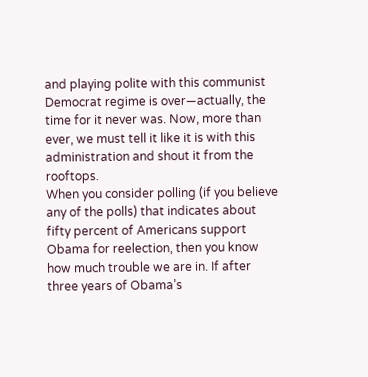and playing polite with this communist Democrat regime is over—actually, the time for it never was. Now, more than ever, we must tell it like it is with this administration and shout it from the rooftops.
When you consider polling (if you believe any of the polls) that indicates about fifty percent of Americans support Obama for reelection, then you know how much trouble we are in. If after three years of Obama’s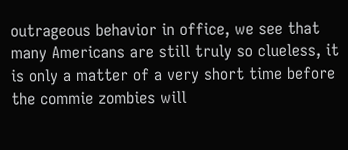outrageous behavior in office, we see that many Americans are still truly so clueless, it is only a matter of a very short time before the commie zombies will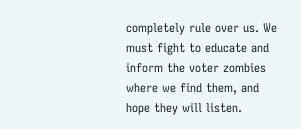completely rule over us. We must fight to educate and inform the voter zombies where we find them, and hope they will listen.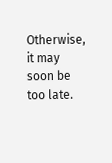Otherwise, it may soon be too late.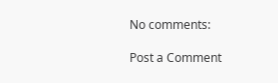No comments:

Post a Comment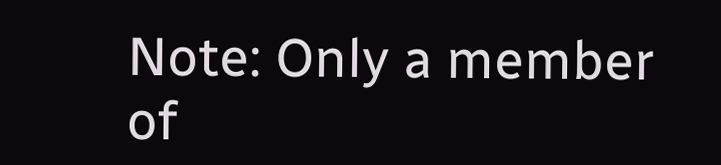Note: Only a member of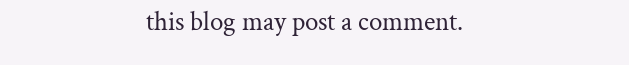this blog may post a comment.